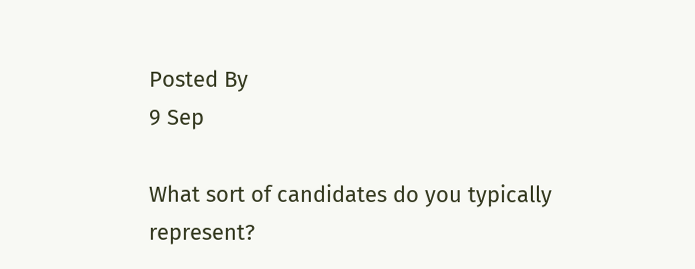Posted By
9 Sep

What sort of candidates do you typically represent?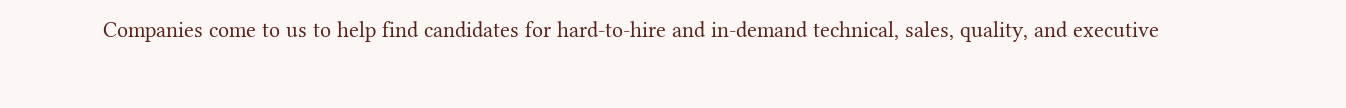Companies come to us to help find candidates for hard-to-hire and in-demand technical, sales, quality, and executive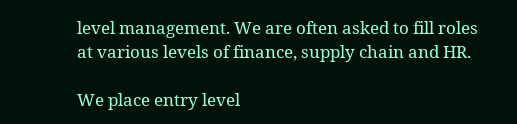level management. We are often asked to fill roles at various levels of finance, supply chain and HR.

We place entry level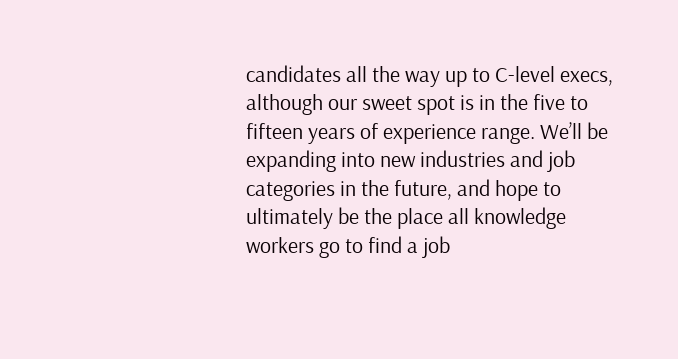candidates all the way up to C-level execs, although our sweet spot is in the five to fifteen years of experience range. We’ll be expanding into new industries and job categories in the future, and hope to ultimately be the place all knowledge workers go to find a job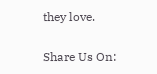they love.

Share Us On: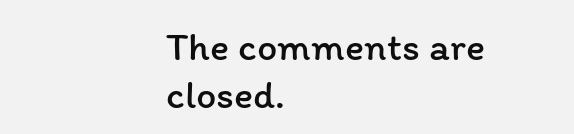The comments are closed.